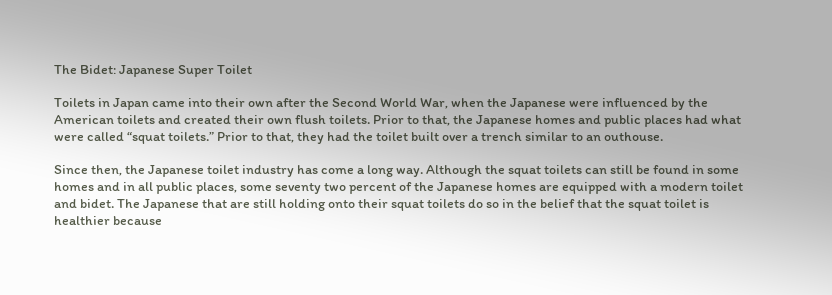The Bidet: Japanese Super Toilet

Toilets in Japan came into their own after the Second World War, when the Japanese were influenced by the American toilets and created their own flush toilets. Prior to that, the Japanese homes and public places had what were called “squat toilets.” Prior to that, they had the toilet built over a trench similar to an outhouse.

Since then, the Japanese toilet industry has come a long way. Although the squat toilets can still be found in some homes and in all public places, some seventy two percent of the Japanese homes are equipped with a modern toilet and bidet. The Japanese that are still holding onto their squat toilets do so in the belief that the squat toilet is healthier because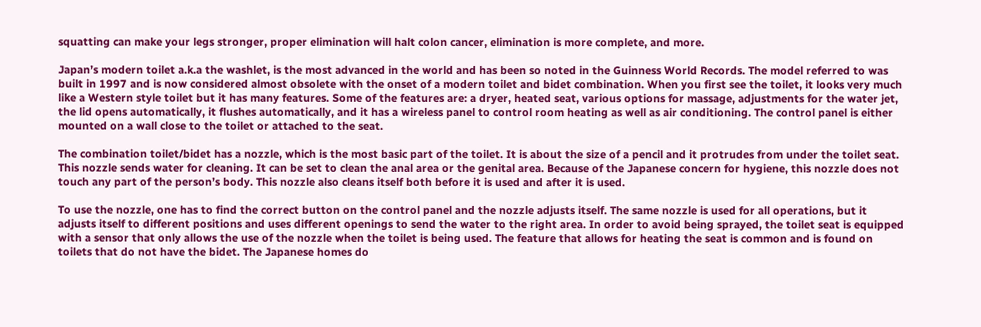squatting can make your legs stronger, proper elimination will halt colon cancer, elimination is more complete, and more.

Japan’s modern toilet a.k.a the washlet, is the most advanced in the world and has been so noted in the Guinness World Records. The model referred to was built in 1997 and is now considered almost obsolete with the onset of a modern toilet and bidet combination. When you first see the toilet, it looks very much like a Western style toilet but it has many features. Some of the features are: a dryer, heated seat, various options for massage, adjustments for the water jet, the lid opens automatically, it flushes automatically, and it has a wireless panel to control room heating as well as air conditioning. The control panel is either mounted on a wall close to the toilet or attached to the seat.

The combination toilet/bidet has a nozzle, which is the most basic part of the toilet. It is about the size of a pencil and it protrudes from under the toilet seat. This nozzle sends water for cleaning. It can be set to clean the anal area or the genital area. Because of the Japanese concern for hygiene, this nozzle does not touch any part of the person’s body. This nozzle also cleans itself both before it is used and after it is used.

To use the nozzle, one has to find the correct button on the control panel and the nozzle adjusts itself. The same nozzle is used for all operations, but it adjusts itself to different positions and uses different openings to send the water to the right area. In order to avoid being sprayed, the toilet seat is equipped with a sensor that only allows the use of the nozzle when the toilet is being used. The feature that allows for heating the seat is common and is found on toilets that do not have the bidet. The Japanese homes do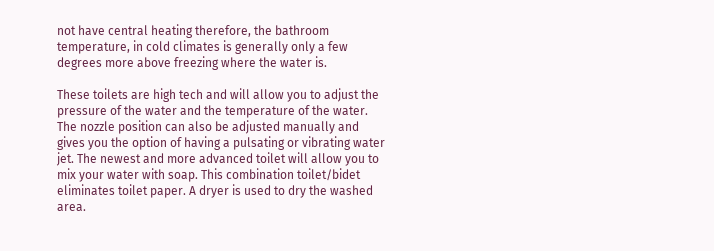not have central heating therefore, the bathroom temperature, in cold climates is generally only a few degrees more above freezing where the water is.

These toilets are high tech and will allow you to adjust the pressure of the water and the temperature of the water. The nozzle position can also be adjusted manually and gives you the option of having a pulsating or vibrating water jet. The newest and more advanced toilet will allow you to mix your water with soap. This combination toilet/bidet eliminates toilet paper. A dryer is used to dry the washed area.